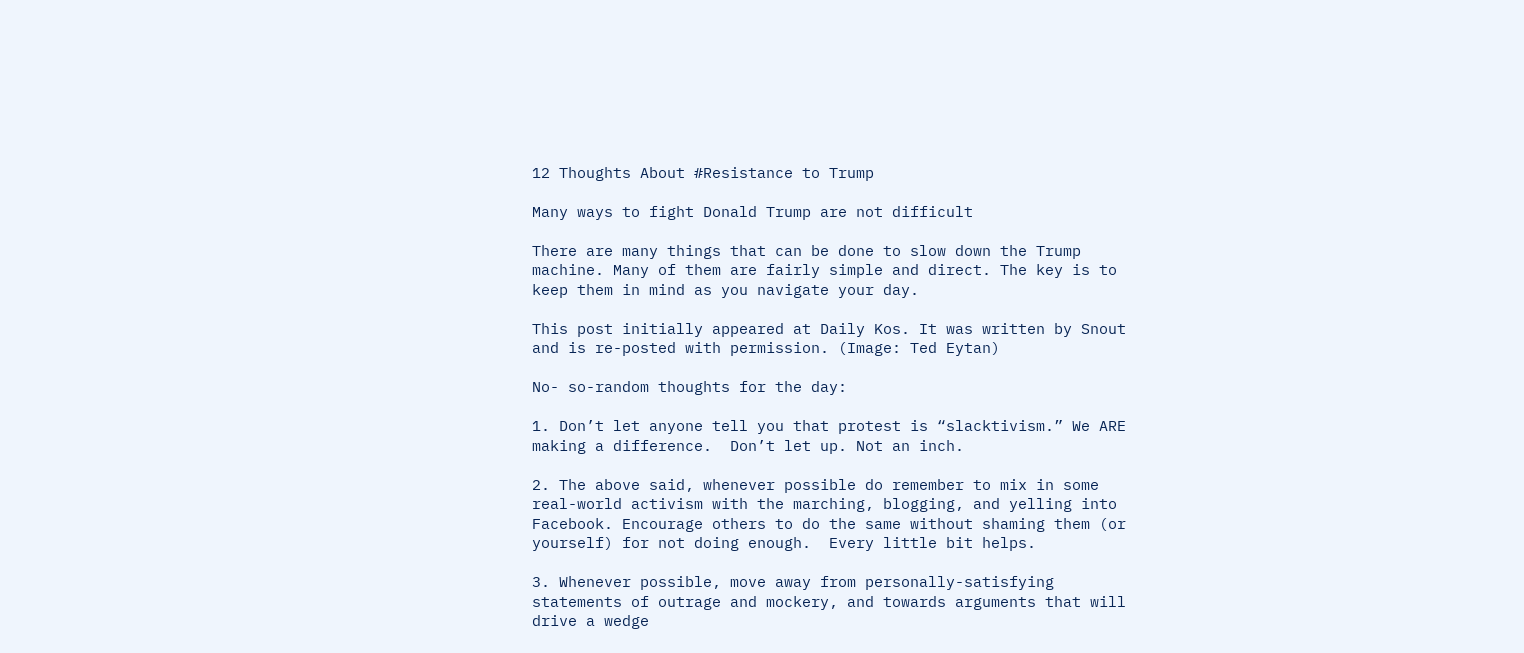12 Thoughts About #Resistance to Trump

Many ways to fight Donald Trump are not difficult

There are many things that can be done to slow down the Trump machine. Many of them are fairly simple and direct. The key is to keep them in mind as you navigate your day.

This post initially appeared at Daily Kos. It was written by Snout and is re-posted with permission. (Image: Ted Eytan)

No- so-random thoughts for the day:

1. Don’t let anyone tell you that protest is “slacktivism.” We ARE making a difference.  Don’t let up. Not an inch.

2. The above said, whenever possible do remember to mix in some real-world activism with the marching, blogging, and yelling into Facebook. Encourage others to do the same without shaming them (or yourself) for not doing enough.  Every little bit helps.

3. Whenever possible, move away from personally-satisfying statements of outrage and mockery, and towards arguments that will drive a wedge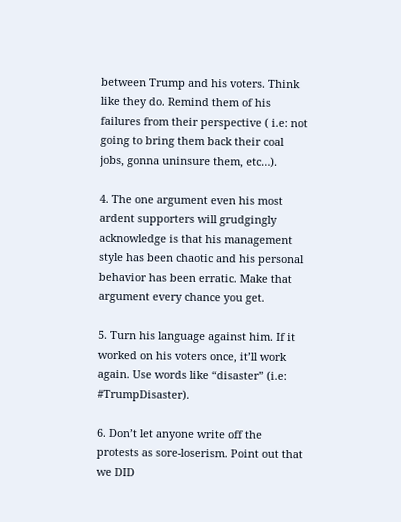between Trump and his voters. Think like they do. Remind them of his failures from their perspective ( i.e: not going to bring them back their coal jobs, gonna uninsure them, etc…).

4. The one argument even his most ardent supporters will grudgingly acknowledge is that his management style has been chaotic and his personal behavior has been erratic. Make that argument every chance you get.

5. Turn his language against him. If it worked on his voters once, it’ll work again. Use words like “disaster” (i.e: #TrumpDisaster).

6. Don’t let anyone write off the protests as sore-loserism. Point out that we DID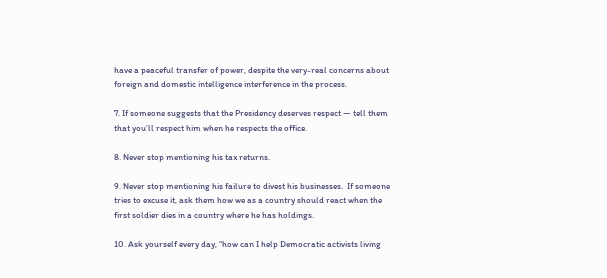have a peaceful transfer of power, despite the very-real concerns about foreign and domestic intelligence interference in the process.

7. If someone suggests that the Presidency deserves respect — tell them that you’ll respect him when he respects the office.

8. Never stop mentioning his tax returns.

9. Never stop mentioning his failure to divest his businesses.  If someone tries to excuse it, ask them how we as a country should react when the first soldier dies in a country where he has holdings.

10. Ask yourself every day, “how can I help Democratic activists living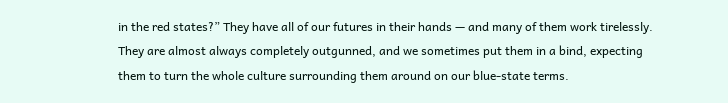in the red states?” They have all of our futures in their hands — and many of them work tirelessly. They are almost always completely outgunned, and we sometimes put them in a bind, expecting them to turn the whole culture surrounding them around on our blue-state terms.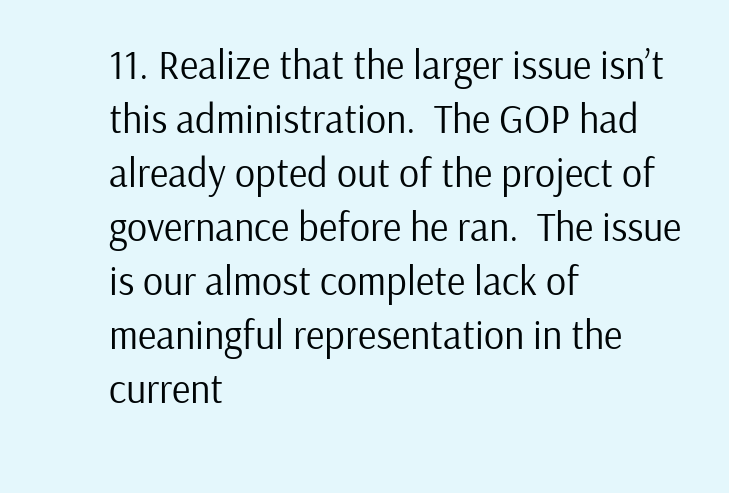11. Realize that the larger issue isn’t this administration.  The GOP had already opted out of the project of governance before he ran.  The issue is our almost complete lack of meaningful representation in the current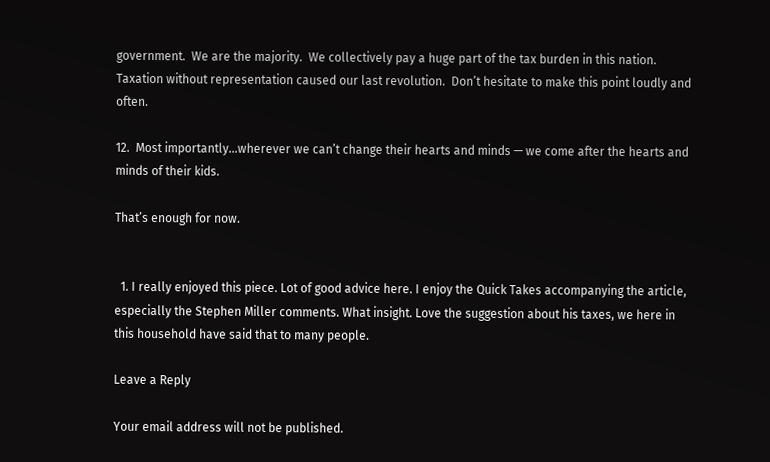government.  We are the majority.  We collectively pay a huge part of the tax burden in this nation.  Taxation without representation caused our last revolution.  Don’t hesitate to make this point loudly and often.

12.  Most importantly…wherever we can’t change their hearts and minds — we come after the hearts and minds of their kids.

That’s enough for now.


  1. I really enjoyed this piece. Lot of good advice here. I enjoy the Quick Takes accompanying the article, especially the Stephen Miller comments. What insight. Love the suggestion about his taxes, we here in this household have said that to many people.

Leave a Reply

Your email address will not be published.